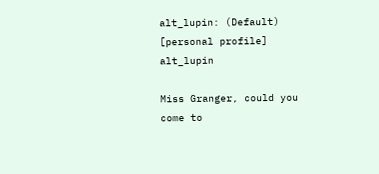alt_lupin: (Default)
[personal profile] alt_lupin

Miss Granger, could you come to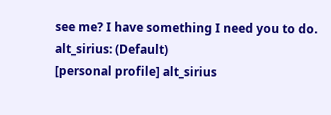see me? I have something I need you to do.
alt_sirius: (Default)
[personal profile] alt_sirius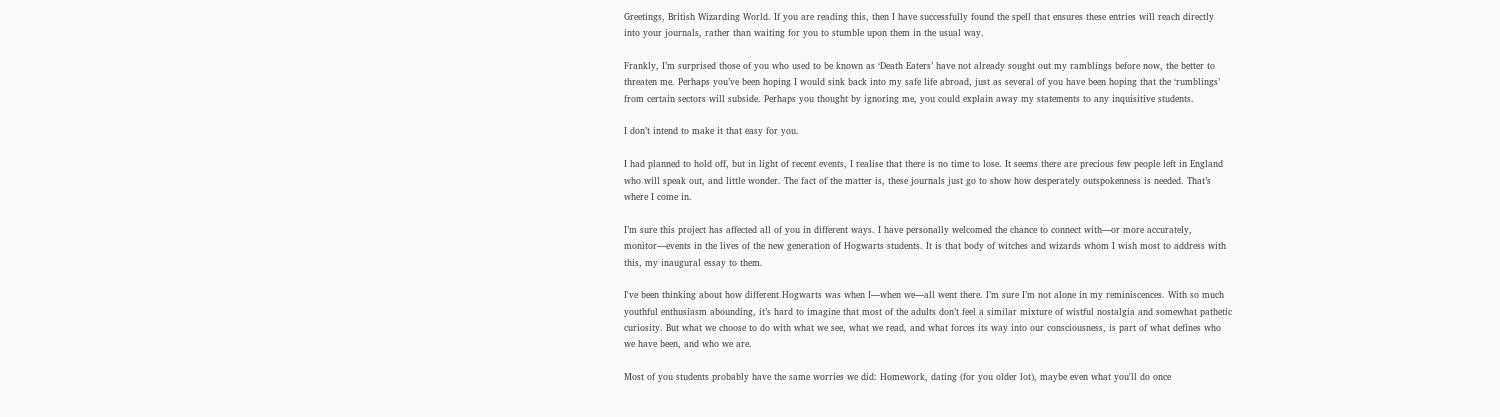Greetings, British Wizarding World. If you are reading this, then I have successfully found the spell that ensures these entries will reach directly into your journals, rather than waiting for you to stumble upon them in the usual way.

Frankly, I’m surprised those of you who used to be known as ‘Death Eaters’ have not already sought out my ramblings before now, the better to threaten me. Perhaps you’ve been hoping I would sink back into my safe life abroad, just as several of you have been hoping that the ‘rumblings’ from certain sectors will subside. Perhaps you thought by ignoring me, you could explain away my statements to any inquisitive students.

I don’t intend to make it that easy for you.

I had planned to hold off, but in light of recent events, I realise that there is no time to lose. It seems there are precious few people left in England who will speak out, and little wonder. The fact of the matter is, these journals just go to show how desperately outspokenness is needed. That’s where I come in.

I’m sure this project has affected all of you in different ways. I have personally welcomed the chance to connect with—or more accurately, monitor—events in the lives of the new generation of Hogwarts students. It is that body of witches and wizards whom I wish most to address with this, my inaugural essay to them.

I've been thinking about how different Hogwarts was when I—when we—all went there. I’m sure I’m not alone in my reminiscences. With so much youthful enthusiasm abounding, it’s hard to imagine that most of the adults don’t feel a similar mixture of wistful nostalgia and somewhat pathetic curiosity. But what we choose to do with what we see, what we read, and what forces its way into our consciousness, is part of what defines who we have been, and who we are.

Most of you students probably have the same worries we did: Homework, dating (for you older lot), maybe even what you'll do once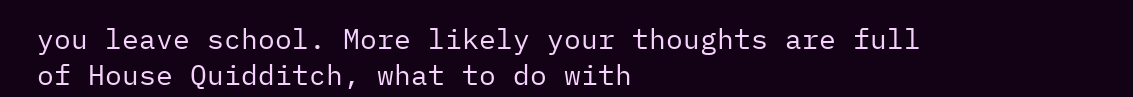you leave school. More likely your thoughts are full of House Quidditch, what to do with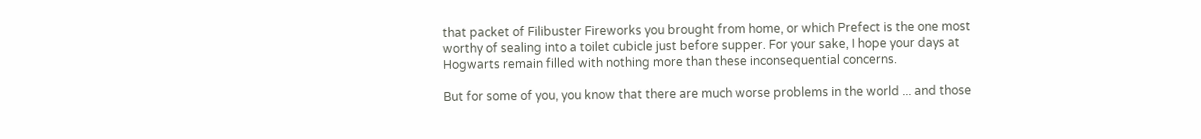that packet of Filibuster Fireworks you brought from home, or which Prefect is the one most worthy of sealing into a toilet cubicle just before supper. For your sake, I hope your days at Hogwarts remain filled with nothing more than these inconsequential concerns.

But for some of you, you know that there are much worse problems in the world ... and those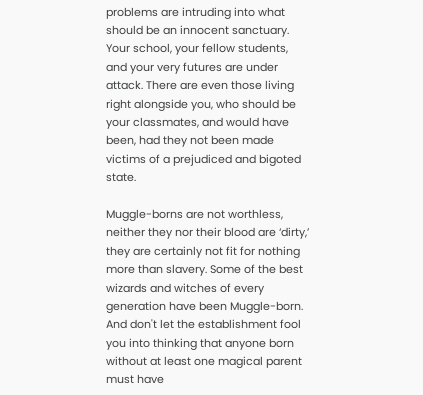problems are intruding into what should be an innocent sanctuary. Your school, your fellow students, and your very futures are under attack. There are even those living right alongside you, who should be your classmates, and would have been, had they not been made victims of a prejudiced and bigoted state.

Muggle-borns are not worthless, neither they nor their blood are ‘dirty,’ they are certainly not fit for nothing more than slavery. Some of the best wizards and witches of every generation have been Muggle-born. And don't let the establishment fool you into thinking that anyone born without at least one magical parent must have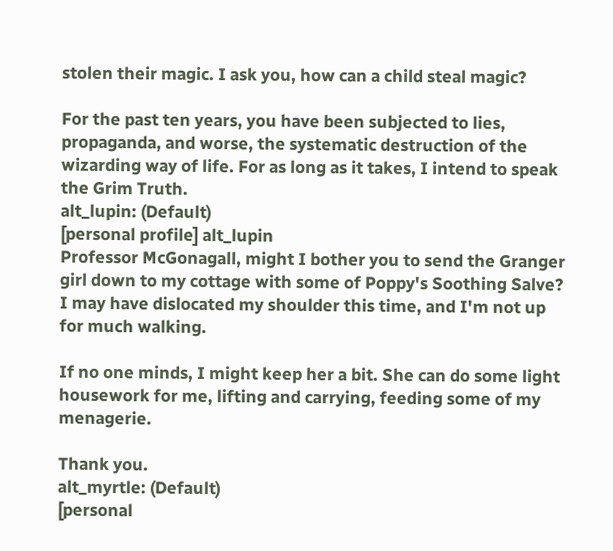stolen their magic. I ask you, how can a child steal magic?

For the past ten years, you have been subjected to lies, propaganda, and worse, the systematic destruction of the wizarding way of life. For as long as it takes, I intend to speak the Grim Truth.
alt_lupin: (Default)
[personal profile] alt_lupin
Professor McGonagall, might I bother you to send the Granger girl down to my cottage with some of Poppy's Soothing Salve? I may have dislocated my shoulder this time, and I'm not up for much walking.

If no one minds, I might keep her a bit. She can do some light housework for me, lifting and carrying, feeding some of my menagerie.

Thank you.
alt_myrtle: (Default)
[personal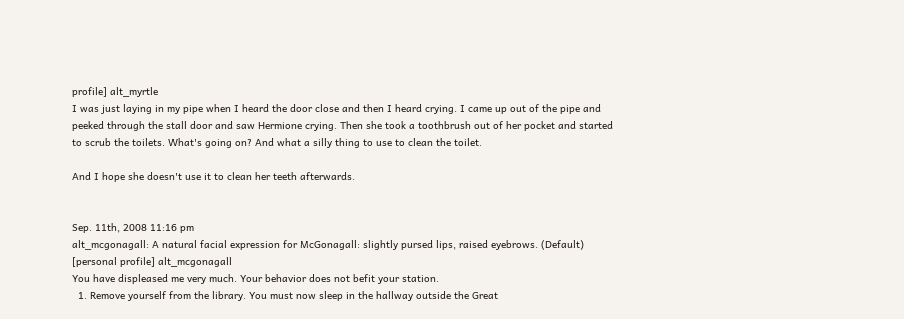profile] alt_myrtle
I was just laying in my pipe when I heard the door close and then I heard crying. I came up out of the pipe and peeked through the stall door and saw Hermione crying. Then she took a toothbrush out of her pocket and started to scrub the toilets. What's going on? And what a silly thing to use to clean the toilet.

And I hope she doesn't use it to clean her teeth afterwards.


Sep. 11th, 2008 11:16 pm
alt_mcgonagall: A natural facial expression for McGonagall: slightly pursed lips, raised eyebrows. (Default)
[personal profile] alt_mcgonagall
You have displeased me very much. Your behavior does not befit your station.
  1. Remove yourself from the library. You must now sleep in the hallway outside the Great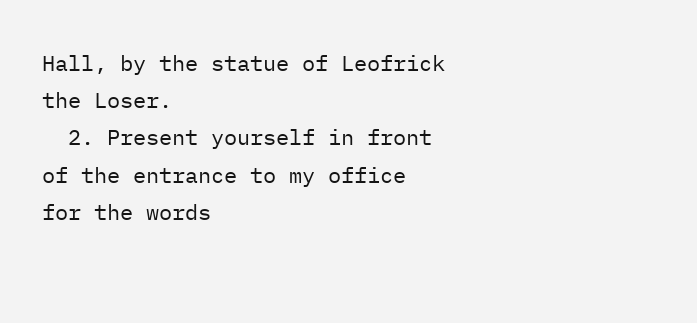Hall, by the statue of Leofrick the Loser.
  2. Present yourself in front of the entrance to my office for the words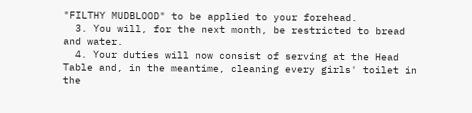"FILTHY MUDBLOOD" to be applied to your forehead.
  3. You will, for the next month, be restricted to bread and water.
  4. Your duties will now consist of serving at the Head Table and, in the meantime, cleaning every girls' toilet in the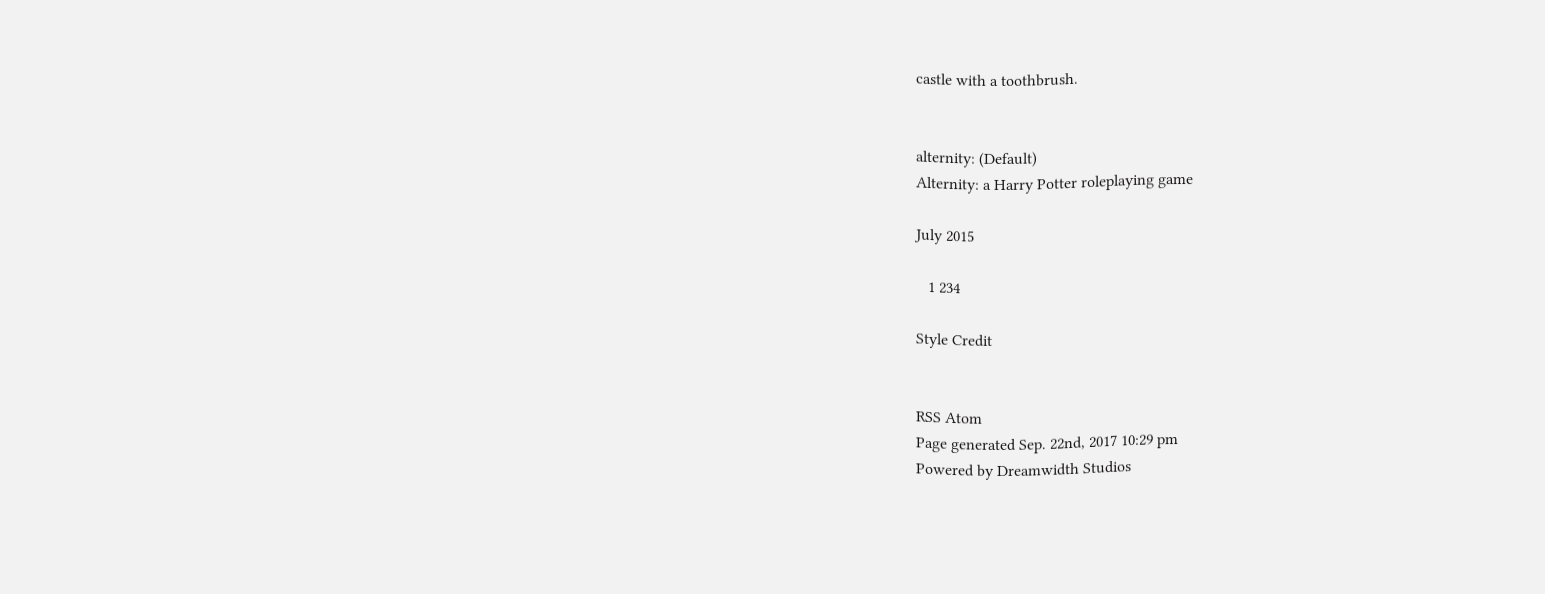castle with a toothbrush.


alternity: (Default)
Alternity: a Harry Potter roleplaying game

July 2015

   1 234

Style Credit


RSS Atom
Page generated Sep. 22nd, 2017 10:29 pm
Powered by Dreamwidth Studios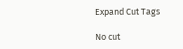Expand Cut Tags

No cut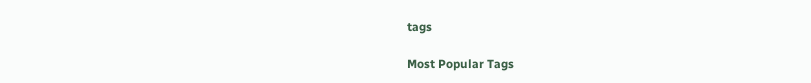tags

Most Popular Tags